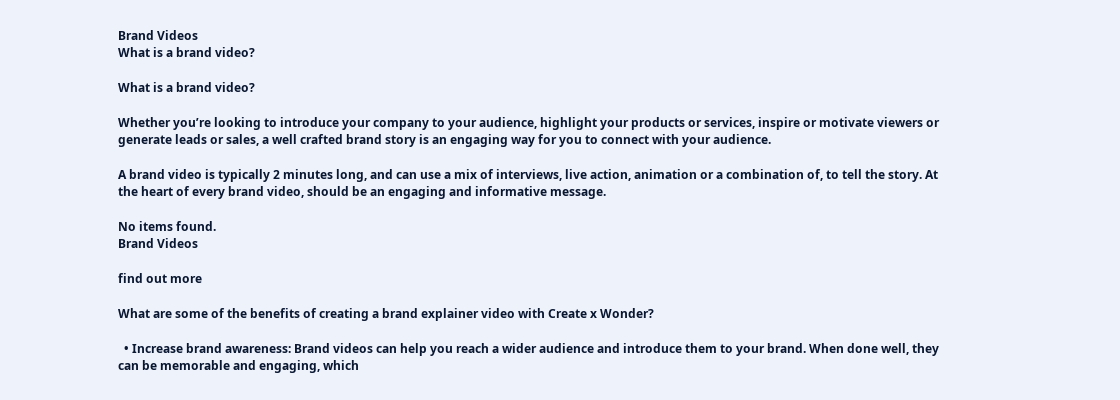Brand Videos
What is a brand video?

What is a brand video?

Whether you’re looking to introduce your company to your audience, highlight your products or services, inspire or motivate viewers or generate leads or sales, a well crafted brand story is an engaging way for you to connect with your audience.

A brand video is typically 2 minutes long, and can use a mix of interviews, live action, animation or a combination of, to tell the story. At the heart of every brand video, should be an engaging and informative message.

No items found.
Brand Videos

find out more

What are some of the benefits of creating a brand explainer video with Create x Wonder?

  • Increase brand awareness: Brand videos can help you reach a wider audience and introduce them to your brand. When done well, they can be memorable and engaging, which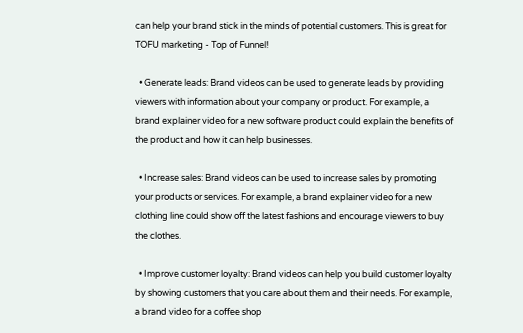can help your brand stick in the minds of potential customers. This is great for TOFU marketing - Top of Funnel!

  • Generate leads: Brand videos can be used to generate leads by providing viewers with information about your company or product. For example, a brand explainer video for a new software product could explain the benefits of the product and how it can help businesses.

  • Increase sales: Brand videos can be used to increase sales by promoting your products or services. For example, a brand explainer video for a new clothing line could show off the latest fashions and encourage viewers to buy the clothes.

  • Improve customer loyalty: Brand videos can help you build customer loyalty by showing customers that you care about them and their needs. For example, a brand video for a coffee shop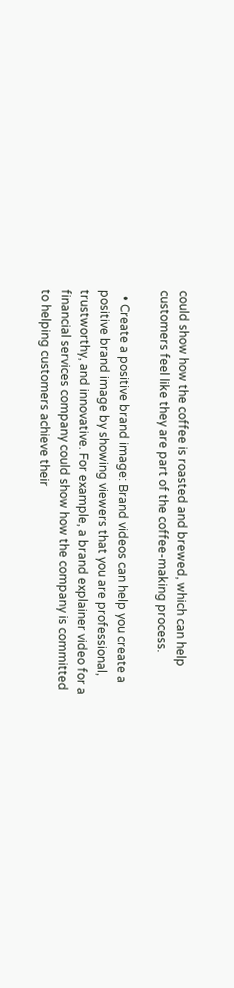could show how the coffee is roasted and brewed, which can help customers feel like they are part of the coffee-making process.

  • Create a positive brand image: Brand videos can help you create a positive brand image by showing viewers that you are professional, trustworthy, and innovative. For example, a brand explainer video for a financial services company could show how the company is committed to helping customers achieve their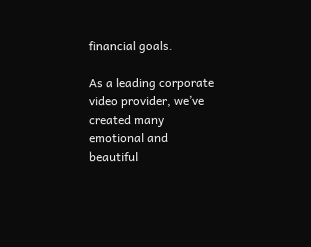financial goals.

As a leading corporate video provider, we’ve created many emotional and beautiful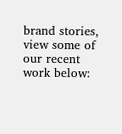brand stories, view some of our recent work below: